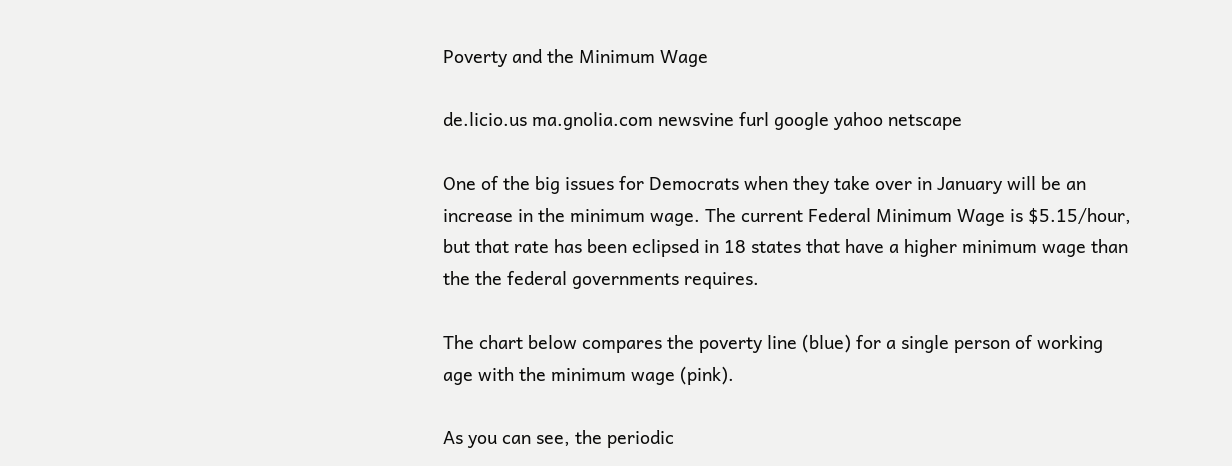Poverty and the Minimum Wage

de.licio.us ma.gnolia.com newsvine furl google yahoo netscape

One of the big issues for Democrats when they take over in January will be an increase in the minimum wage. The current Federal Minimum Wage is $5.15/hour, but that rate has been eclipsed in 18 states that have a higher minimum wage than the the federal governments requires.

The chart below compares the poverty line (blue) for a single person of working age with the minimum wage (pink).

As you can see, the periodic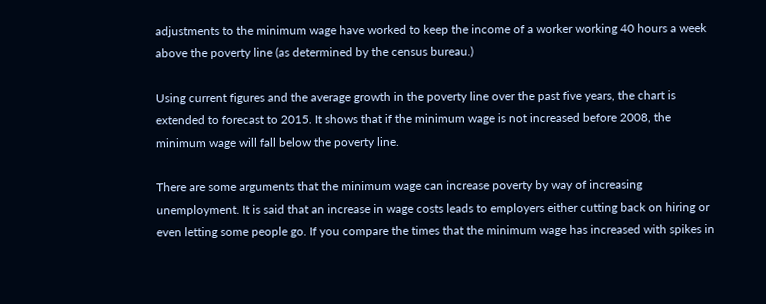adjustments to the minimum wage have worked to keep the income of a worker working 40 hours a week above the poverty line (as determined by the census bureau.)

Using current figures and the average growth in the poverty line over the past five years, the chart is extended to forecast to 2015. It shows that if the minimum wage is not increased before 2008, the minimum wage will fall below the poverty line.

There are some arguments that the minimum wage can increase poverty by way of increasing unemployment. It is said that an increase in wage costs leads to employers either cutting back on hiring or even letting some people go. If you compare the times that the minimum wage has increased with spikes in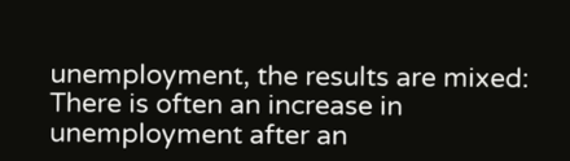unemployment, the results are mixed: There is often an increase in unemployment after an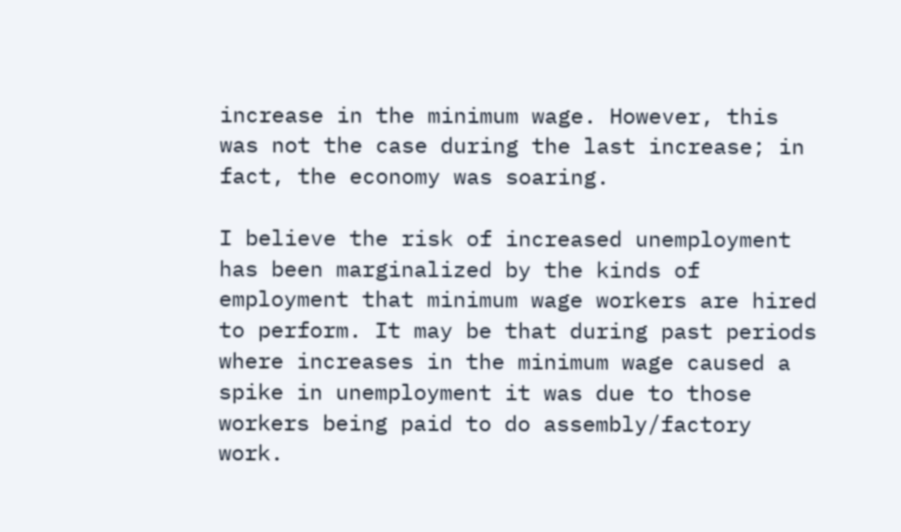increase in the minimum wage. However, this was not the case during the last increase; in fact, the economy was soaring.

I believe the risk of increased unemployment has been marginalized by the kinds of employment that minimum wage workers are hired to perform. It may be that during past periods where increases in the minimum wage caused a spike in unemployment it was due to those workers being paid to do assembly/factory work.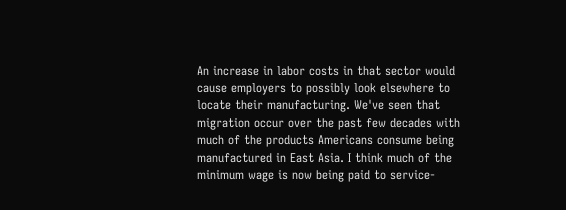An increase in labor costs in that sector would cause employers to possibly look elsewhere to locate their manufacturing. We've seen that migration occur over the past few decades with much of the products Americans consume being manufactured in East Asia. I think much of the minimum wage is now being paid to service-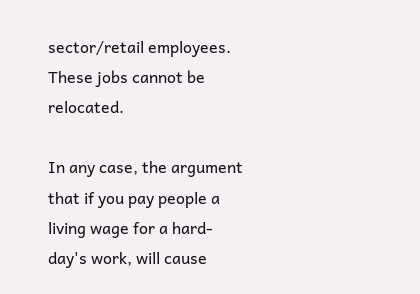sector/retail employees. These jobs cannot be relocated.

In any case, the argument that if you pay people a living wage for a hard-day's work, will cause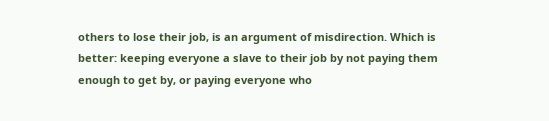others to lose their job, is an argument of misdirection. Which is better: keeping everyone a slave to their job by not paying them enough to get by, or paying everyone who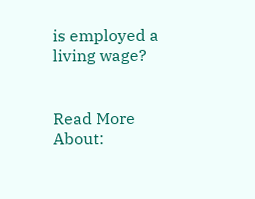is employed a living wage?


Read More About: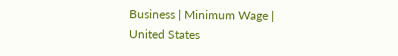Business | Minimum Wage | United States